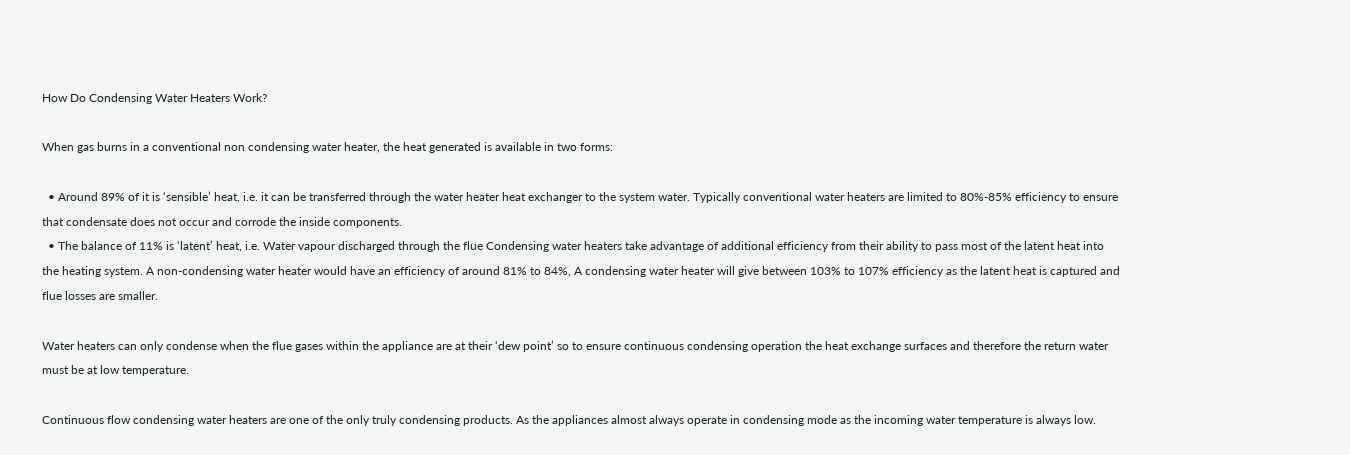How Do Condensing Water Heaters Work?

When gas burns in a conventional non condensing water heater, the heat generated is available in two forms:

  • Around 89% of it is ‘sensible’ heat, i.e. it can be transferred through the water heater heat exchanger to the system water. Typically conventional water heaters are limited to 80%-85% efficiency to ensure that condensate does not occur and corrode the inside components.
  • The balance of 11% is ‘latent’ heat, i.e. Water vapour discharged through the flue Condensing water heaters take advantage of additional efficiency from their ability to pass most of the latent heat into the heating system. A non-condensing water heater would have an efficiency of around 81% to 84%, A condensing water heater will give between 103% to 107% efficiency as the latent heat is captured and flue losses are smaller.

Water heaters can only condense when the flue gases within the appliance are at their ‘dew point’ so to ensure continuous condensing operation the heat exchange surfaces and therefore the return water must be at low temperature.

Continuous flow condensing water heaters are one of the only truly condensing products. As the appliances almost always operate in condensing mode as the incoming water temperature is always low.